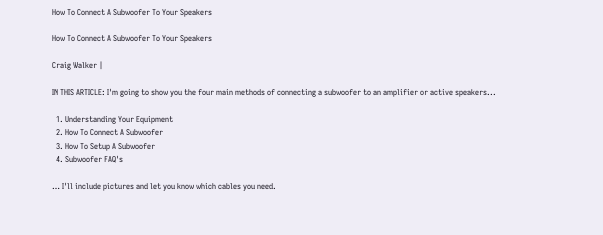How To Connect A Subwoofer To Your Speakers

How To Connect A Subwoofer To Your Speakers

Craig Walker |

IN THIS ARTICLE: I'm going to show you the four main methods of connecting a subwoofer to an amplifier or active speakers...

  1. Understanding Your Equipment
  2. How To Connect A Subwoofer
  3. How To Setup A Subwoofer
  4. Subwoofer FAQ's

… I'll include pictures and let you know which cables you need.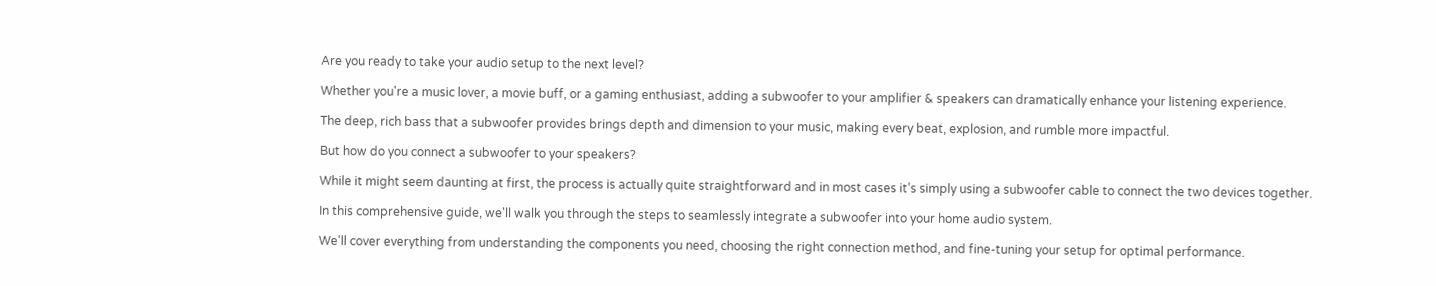Are you ready to take your audio setup to the next level?

Whether you're a music lover, a movie buff, or a gaming enthusiast, adding a subwoofer to your amplifier & speakers can dramatically enhance your listening experience.

The deep, rich bass that a subwoofer provides brings depth and dimension to your music, making every beat, explosion, and rumble more impactful.

But how do you connect a subwoofer to your speakers?

While it might seem daunting at first, the process is actually quite straightforward and in most cases it’s simply using a subwoofer cable to connect the two devices together.

In this comprehensive guide, we'll walk you through the steps to seamlessly integrate a subwoofer into your home audio system.

We'll cover everything from understanding the components you need, choosing the right connection method, and fine-tuning your setup for optimal performance.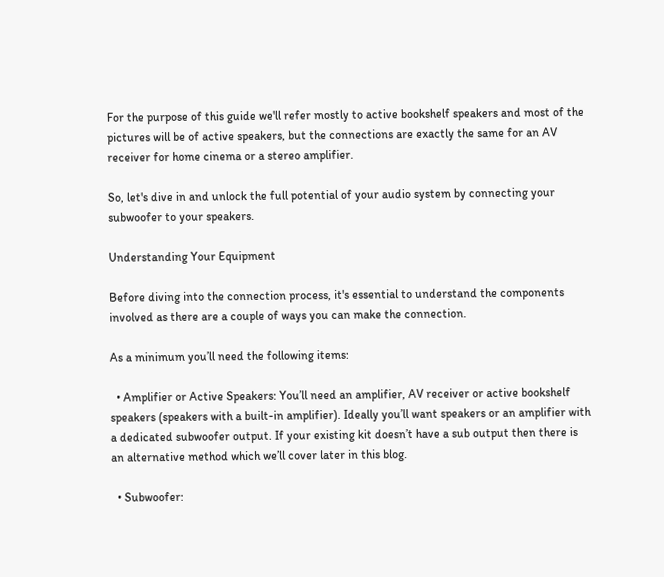For the purpose of this guide we'll refer mostly to active bookshelf speakers and most of the pictures will be of active speakers, but the connections are exactly the same for an AV receiver for home cinema or a stereo amplifier.

So, let's dive in and unlock the full potential of your audio system by connecting your subwoofer to your speakers.

Understanding Your Equipment

Before diving into the connection process, it's essential to understand the components involved as there are a couple of ways you can make the connection.

As a minimum you’ll need the following items:

  • Amplifier or Active Speakers: You’ll need an amplifier, AV receiver or active bookshelf speakers (speakers with a built-in amplifier). Ideally you’ll want speakers or an amplifier with a dedicated subwoofer output. If your existing kit doesn’t have a sub output then there is an alternative method which we’ll cover later in this blog.

  • Subwoofer: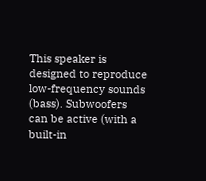This speaker is designed to reproduce low-frequency sounds (bass). Subwoofers can be active (with a built-in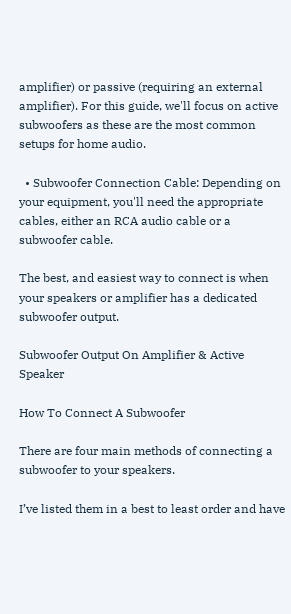amplifier) or passive (requiring an external amplifier). For this guide, we'll focus on active subwoofers as these are the most common setups for home audio.

  • Subwoofer Connection Cable: Depending on your equipment, you'll need the appropriate cables, either an RCA audio cable or a subwoofer cable.

The best, and easiest way to connect is when your speakers or amplifier has a dedicated subwoofer output.

Subwoofer Output On Amplifier & Active Speaker

How To Connect A Subwoofer

There are four main methods of connecting a subwoofer to your speakers.

I’ve listed them in a best to least order and have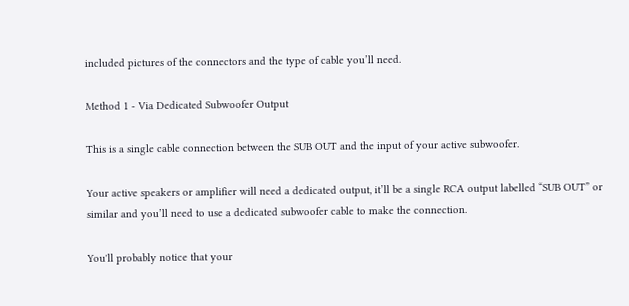included pictures of the connectors and the type of cable you’ll need.

Method 1 - Via Dedicated Subwoofer Output

This is a single cable connection between the SUB OUT and the input of your active subwoofer.

Your active speakers or amplifier will need a dedicated output, it’ll be a single RCA output labelled “SUB OUT” or similar and you’ll need to use a dedicated subwoofer cable to make the connection.

You'll probably notice that your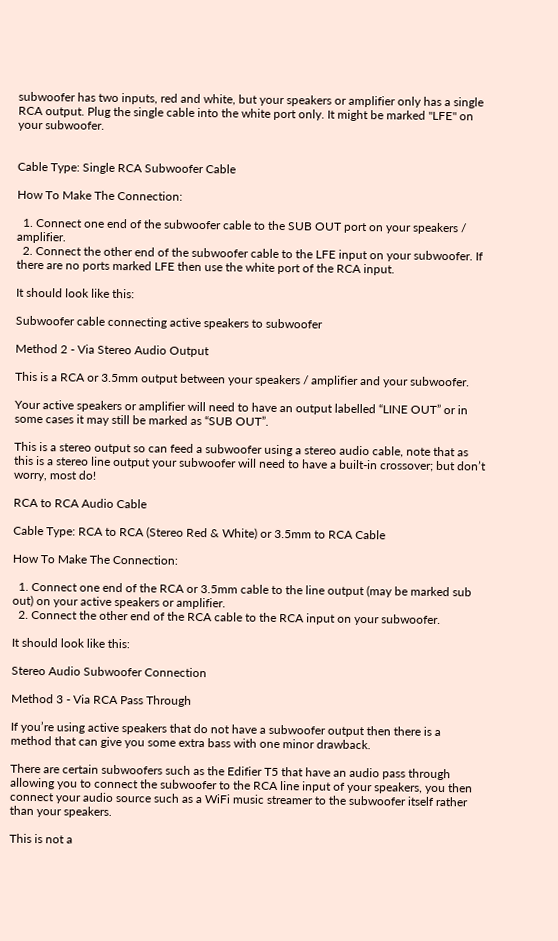subwoofer has two inputs, red and white, but your speakers or amplifier only has a single RCA output. Plug the single cable into the white port only. It might be marked "LFE" on your subwoofer.


Cable Type: Single RCA Subwoofer Cable

How To Make The Connection:

  1. Connect one end of the subwoofer cable to the SUB OUT port on your speakers / amplifier.
  2. Connect the other end of the subwoofer cable to the LFE input on your subwoofer. If there are no ports marked LFE then use the white port of the RCA input.

It should look like this:

Subwoofer cable connecting active speakers to subwoofer

Method 2 - Via Stereo Audio Output

This is a RCA or 3.5mm output between your speakers / amplifier and your subwoofer.

Your active speakers or amplifier will need to have an output labelled “LINE OUT” or in some cases it may still be marked as “SUB OUT”.

This is a stereo output so can feed a subwoofer using a stereo audio cable, note that as this is a stereo line output your subwoofer will need to have a built-in crossover; but don’t worry, most do!

RCA to RCA Audio Cable

Cable Type: RCA to RCA (Stereo Red & White) or 3.5mm to RCA Cable

How To Make The Connection:

  1. Connect one end of the RCA or 3.5mm cable to the line output (may be marked sub out) on your active speakers or amplifier.
  2. Connect the other end of the RCA cable to the RCA input on your subwoofer.

It should look like this:

Stereo Audio Subwoofer Connection

Method 3 - Via RCA Pass Through

If you’re using active speakers that do not have a subwoofer output then there is a method that can give you some extra bass with one minor drawback.

There are certain subwoofers such as the Edifier T5 that have an audio pass through allowing you to connect the subwoofer to the RCA line input of your speakers, you then connect your audio source such as a WiFi music streamer to the subwoofer itself rather than your speakers.

This is not a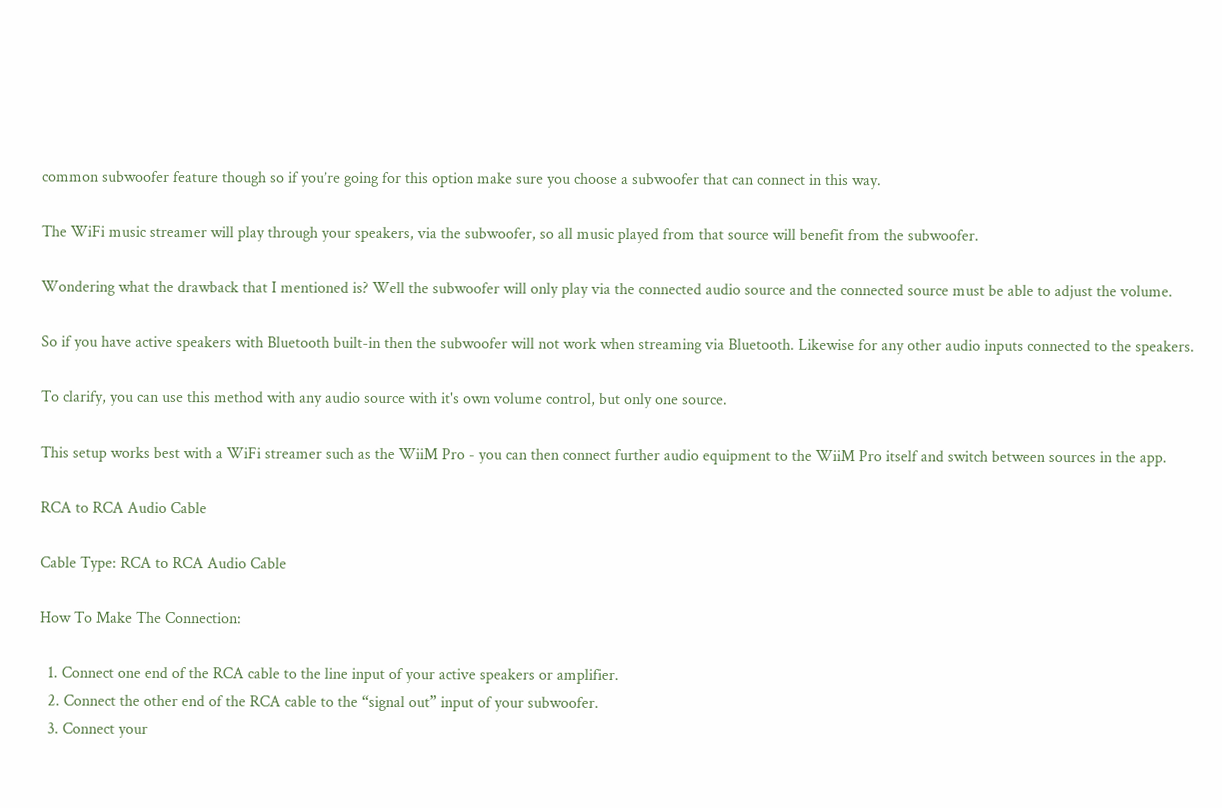common subwoofer feature though so if you’re going for this option make sure you choose a subwoofer that can connect in this way.

The WiFi music streamer will play through your speakers, via the subwoofer, so all music played from that source will benefit from the subwoofer.

Wondering what the drawback that I mentioned is? Well the subwoofer will only play via the connected audio source and the connected source must be able to adjust the volume.

So if you have active speakers with Bluetooth built-in then the subwoofer will not work when streaming via Bluetooth. Likewise for any other audio inputs connected to the speakers.

To clarify, you can use this method with any audio source with it's own volume control, but only one source.

This setup works best with a WiFi streamer such as the WiiM Pro - you can then connect further audio equipment to the WiiM Pro itself and switch between sources in the app.

RCA to RCA Audio Cable

Cable Type: RCA to RCA Audio Cable

How To Make The Connection:

  1. Connect one end of the RCA cable to the line input of your active speakers or amplifier.
  2. Connect the other end of the RCA cable to the “signal out” input of your subwoofer.
  3. Connect your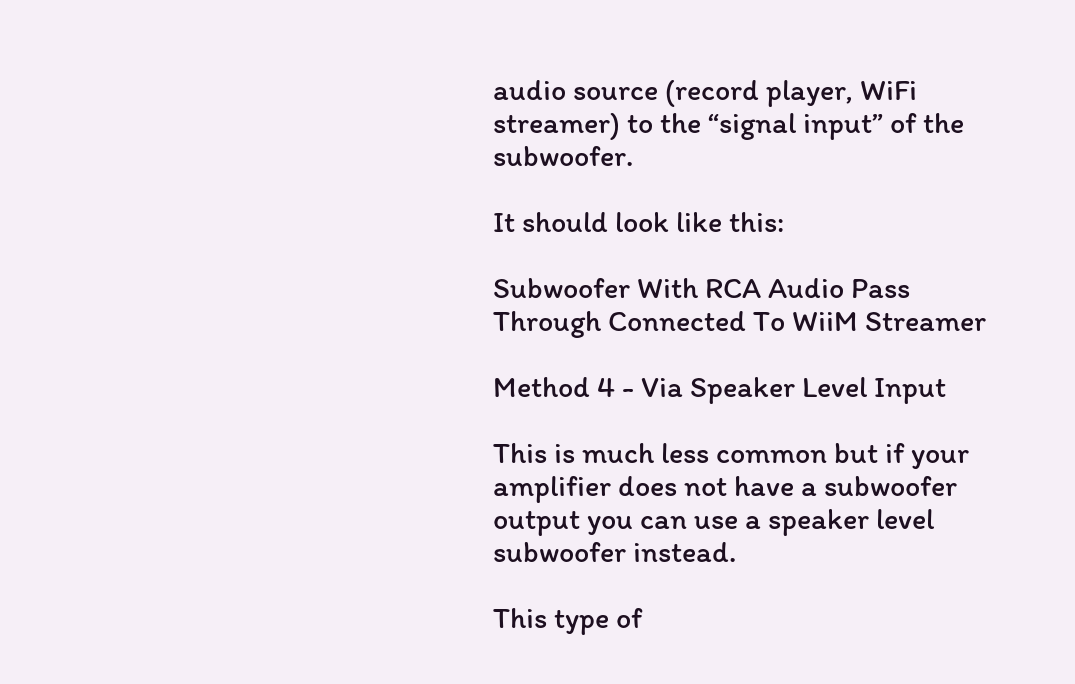audio source (record player, WiFi streamer) to the “signal input” of the subwoofer.

It should look like this:

Subwoofer With RCA Audio Pass Through Connected To WiiM Streamer

Method 4 - Via Speaker Level Input

This is much less common but if your amplifier does not have a subwoofer output you can use a speaker level subwoofer instead.

This type of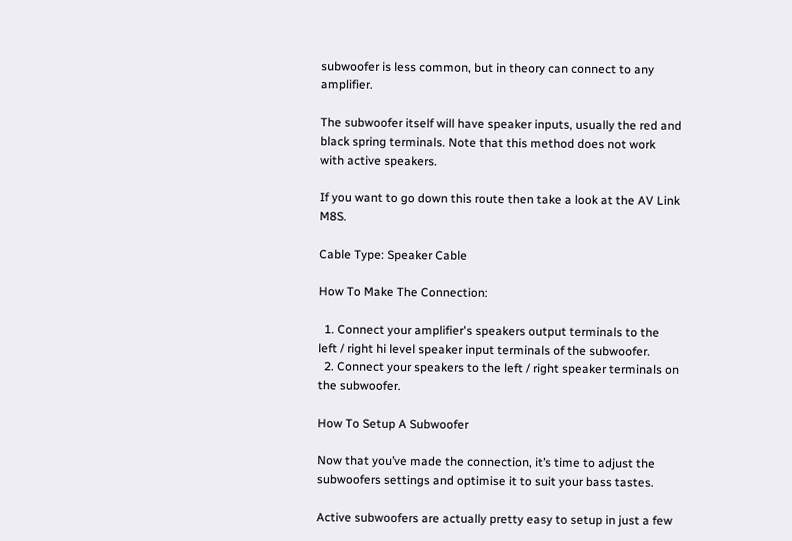subwoofer is less common, but in theory can connect to any amplifier.

The subwoofer itself will have speaker inputs, usually the red and black spring terminals. Note that this method does not work with active speakers.

If you want to go down this route then take a look at the AV Link M8S.

Cable Type: Speaker Cable

How To Make The Connection:

  1. Connect your amplifier's speakers output terminals to the left / right hi level speaker input terminals of the subwoofer.
  2. Connect your speakers to the left / right speaker terminals on the subwoofer.

How To Setup A Subwoofer

Now that you’ve made the connection, it’s time to adjust the subwoofers settings and optimise it to suit your bass tastes.

Active subwoofers are actually pretty easy to setup in just a few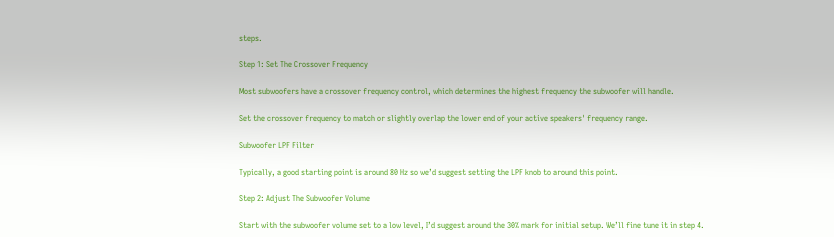steps.

Step 1: Set The Crossover Frequency

Most subwoofers have a crossover frequency control, which determines the highest frequency the subwoofer will handle.

Set the crossover frequency to match or slightly overlap the lower end of your active speakers' frequency range.

Subwoofer LPF Filter

Typically, a good starting point is around 80 Hz so we’d suggest setting the LPF knob to around this point.

Step 2: Adjust The Subwoofer Volume

Start with the subwoofer volume set to a low level, I’d suggest around the 30% mark for initial setup. We’ll fine tune it in step 4.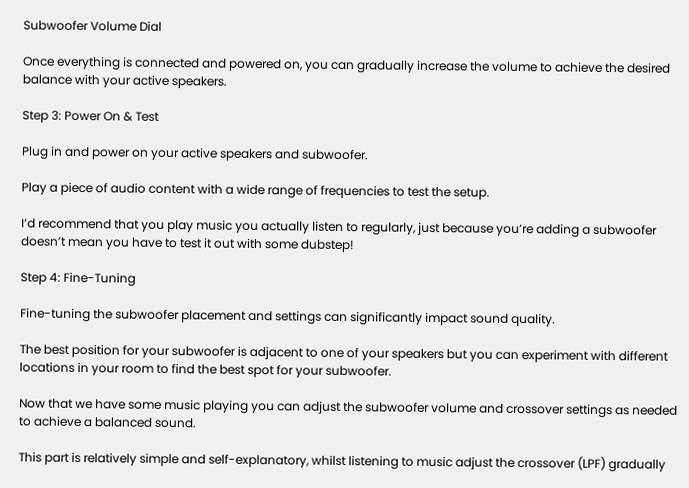Subwoofer Volume Dial

Once everything is connected and powered on, you can gradually increase the volume to achieve the desired balance with your active speakers.

Step 3: Power On & Test

Plug in and power on your active speakers and subwoofer.

Play a piece of audio content with a wide range of frequencies to test the setup.

I’d recommend that you play music you actually listen to regularly, just because you’re adding a subwoofer doesn’t mean you have to test it out with some dubstep!

Step 4: Fine-Tuning

Fine-tuning the subwoofer placement and settings can significantly impact sound quality.

The best position for your subwoofer is adjacent to one of your speakers but you can experiment with different locations in your room to find the best spot for your subwoofer.

Now that we have some music playing you can adjust the subwoofer volume and crossover settings as needed to achieve a balanced sound.

This part is relatively simple and self-explanatory, whilst listening to music adjust the crossover (LPF) gradually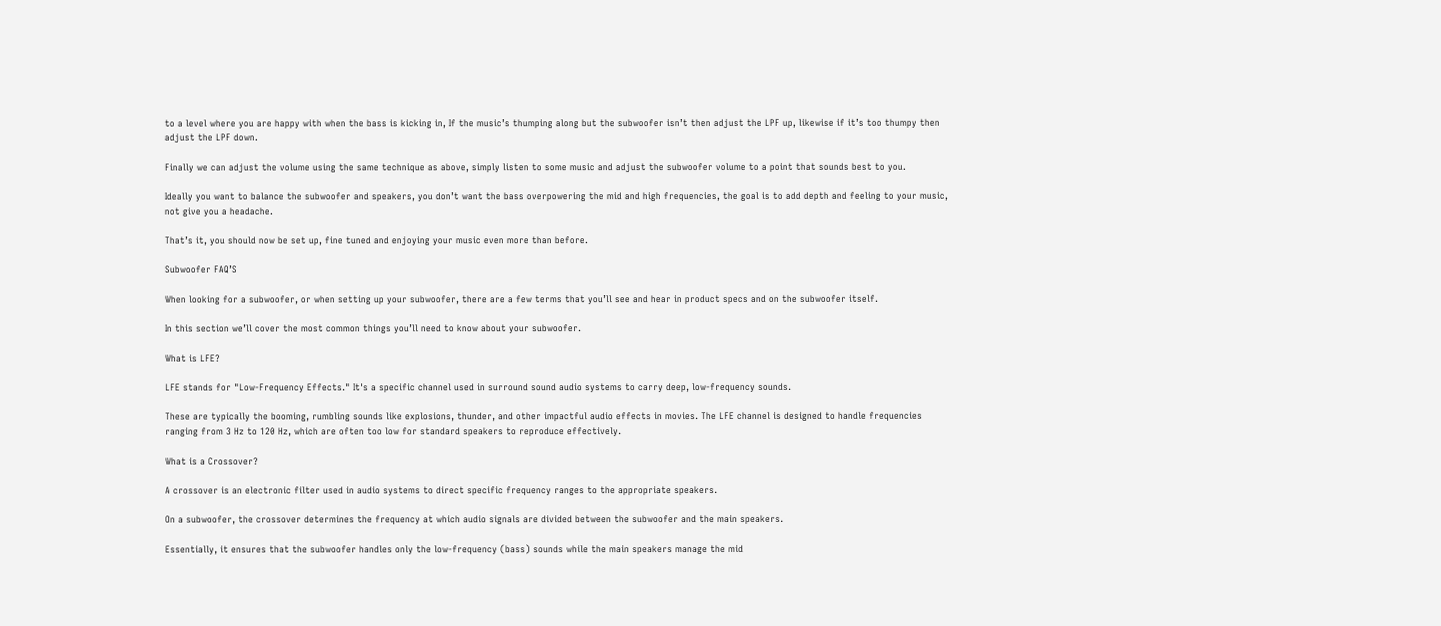to a level where you are happy with when the bass is kicking in, If the music’s thumping along but the subwoofer isn’t then adjust the LPF up, likewise if it’s too thumpy then adjust the LPF down.

Finally we can adjust the volume using the same technique as above, simply listen to some music and adjust the subwoofer volume to a point that sounds best to you.

Ideally you want to balance the subwoofer and speakers, you don’t want the bass overpowering the mid and high frequencies, the goal is to add depth and feeling to your music, not give you a headache.

That’s it, you should now be set up, fine tuned and enjoying your music even more than before.

Subwoofer FAQ’S

When looking for a subwoofer, or when setting up your subwoofer, there are a few terms that you’ll see and hear in product specs and on the subwoofer itself.

In this section we’ll cover the most common things you’ll need to know about your subwoofer.

What is LFE?

LFE stands for "Low-Frequency Effects." It's a specific channel used in surround sound audio systems to carry deep, low-frequency sounds.

These are typically the booming, rumbling sounds like explosions, thunder, and other impactful audio effects in movies. The LFE channel is designed to handle frequencies ranging from 3 Hz to 120 Hz, which are often too low for standard speakers to reproduce effectively.

What is a Crossover?

A crossover is an electronic filter used in audio systems to direct specific frequency ranges to the appropriate speakers.

On a subwoofer, the crossover determines the frequency at which audio signals are divided between the subwoofer and the main speakers.

Essentially, it ensures that the subwoofer handles only the low-frequency (bass) sounds while the main speakers manage the mid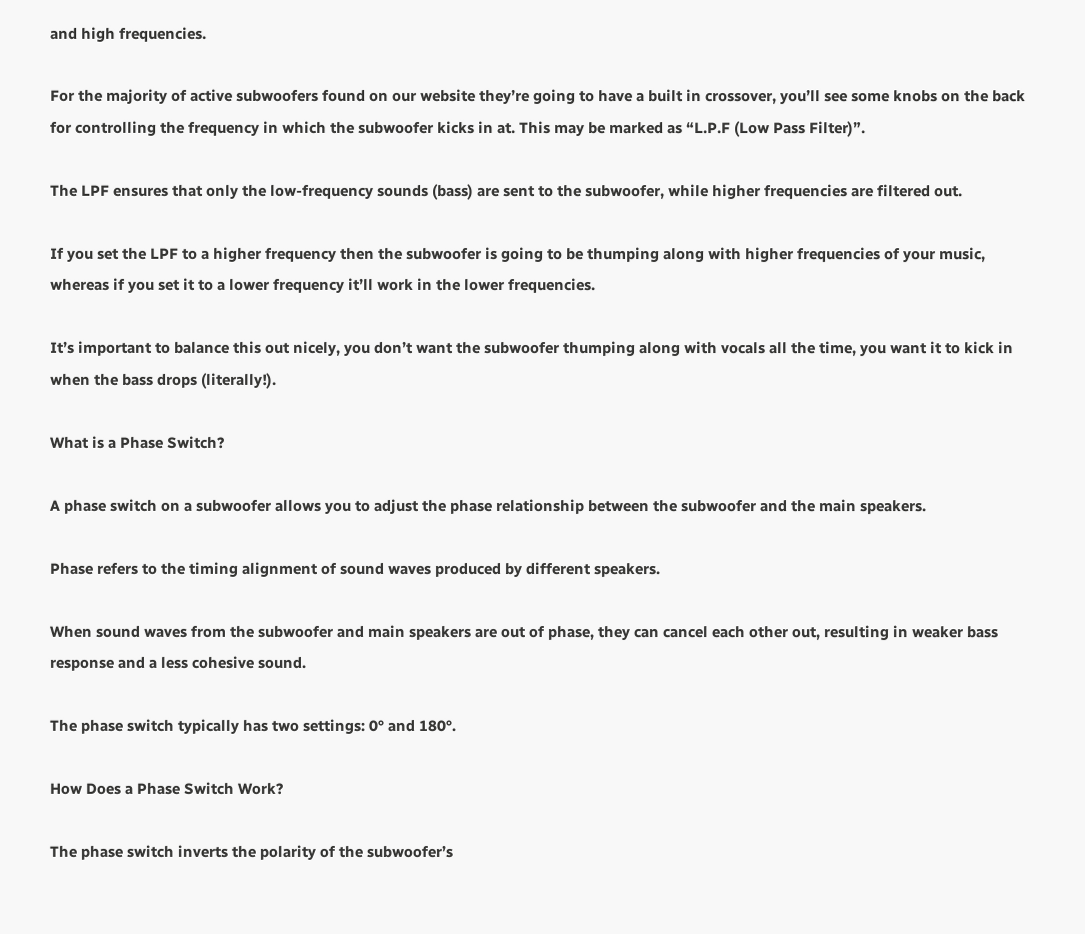and high frequencies.

For the majority of active subwoofers found on our website they’re going to have a built in crossover, you’ll see some knobs on the back for controlling the frequency in which the subwoofer kicks in at. This may be marked as “L.P.F (Low Pass Filter)”.

The LPF ensures that only the low-frequency sounds (bass) are sent to the subwoofer, while higher frequencies are filtered out.

If you set the LPF to a higher frequency then the subwoofer is going to be thumping along with higher frequencies of your music, whereas if you set it to a lower frequency it’ll work in the lower frequencies.

It’s important to balance this out nicely, you don’t want the subwoofer thumping along with vocals all the time, you want it to kick in when the bass drops (literally!).

What is a Phase Switch?

A phase switch on a subwoofer allows you to adjust the phase relationship between the subwoofer and the main speakers.

Phase refers to the timing alignment of sound waves produced by different speakers.

When sound waves from the subwoofer and main speakers are out of phase, they can cancel each other out, resulting in weaker bass response and a less cohesive sound.

The phase switch typically has two settings: 0° and 180°.

How Does a Phase Switch Work?

The phase switch inverts the polarity of the subwoofer’s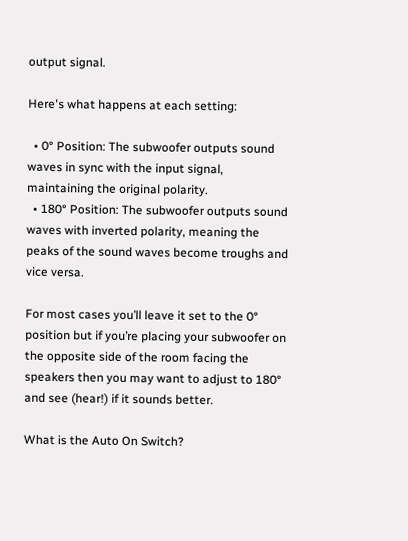output signal.

Here's what happens at each setting:

  • 0° Position: The subwoofer outputs sound waves in sync with the input signal, maintaining the original polarity.
  • 180° Position: The subwoofer outputs sound waves with inverted polarity, meaning the peaks of the sound waves become troughs and vice versa.

For most cases you’ll leave it set to the 0° position but if you’re placing your subwoofer on the opposite side of the room facing the speakers then you may want to adjust to 180° and see (hear!) if it sounds better.

What is the Auto On Switch?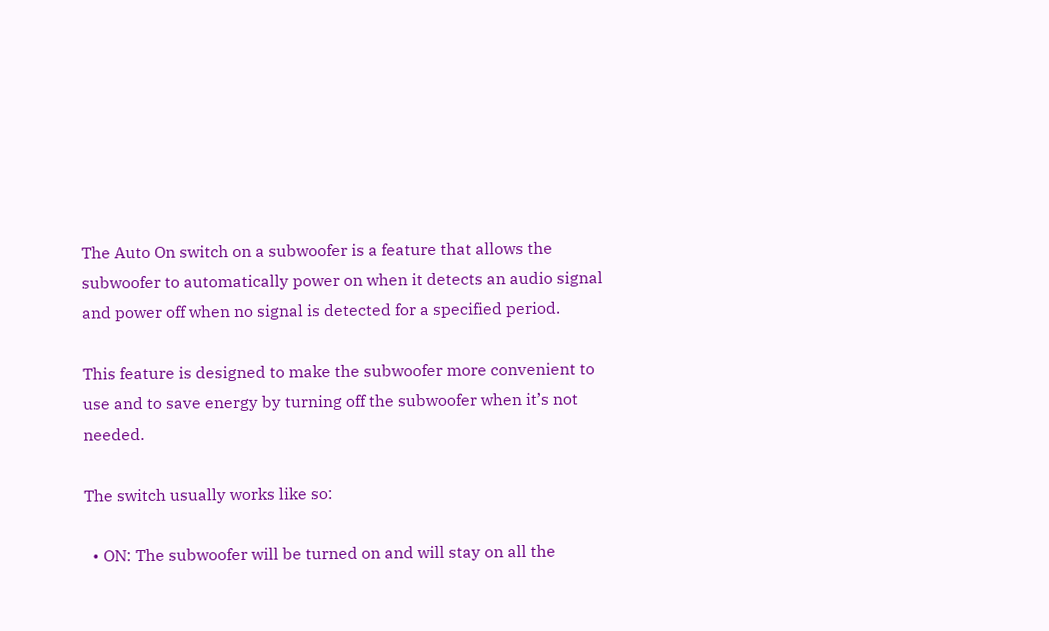The Auto On switch on a subwoofer is a feature that allows the subwoofer to automatically power on when it detects an audio signal and power off when no signal is detected for a specified period.

This feature is designed to make the subwoofer more convenient to use and to save energy by turning off the subwoofer when it’s not needed.

The switch usually works like so:

  • ON: The subwoofer will be turned on and will stay on all the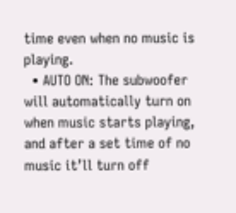time even when no music is playing.
  • AUTO ON: The subwoofer will automatically turn on when music starts playing, and after a set time of no music it’ll turn off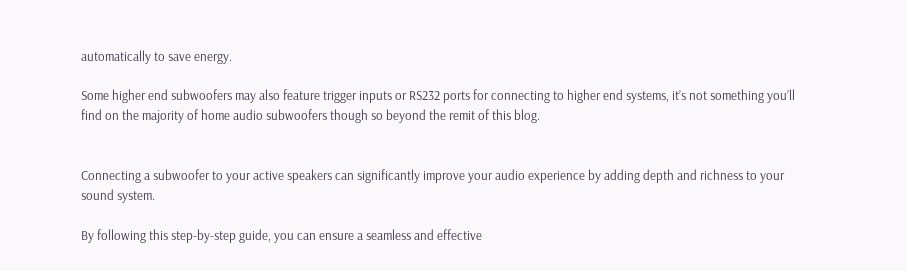automatically to save energy.

Some higher end subwoofers may also feature trigger inputs or RS232 ports for connecting to higher end systems, it’s not something you’ll find on the majority of home audio subwoofers though so beyond the remit of this blog.


Connecting a subwoofer to your active speakers can significantly improve your audio experience by adding depth and richness to your sound system.

By following this step-by-step guide, you can ensure a seamless and effective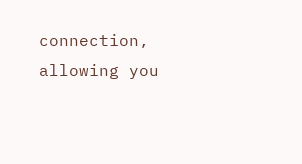connection, allowing you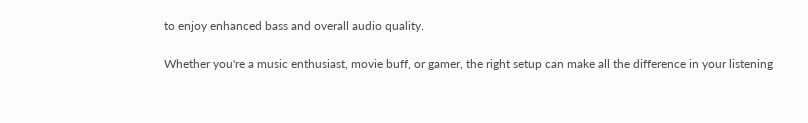to enjoy enhanced bass and overall audio quality.

Whether you're a music enthusiast, movie buff, or gamer, the right setup can make all the difference in your listening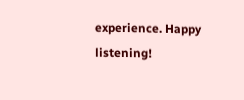experience. Happy listening!